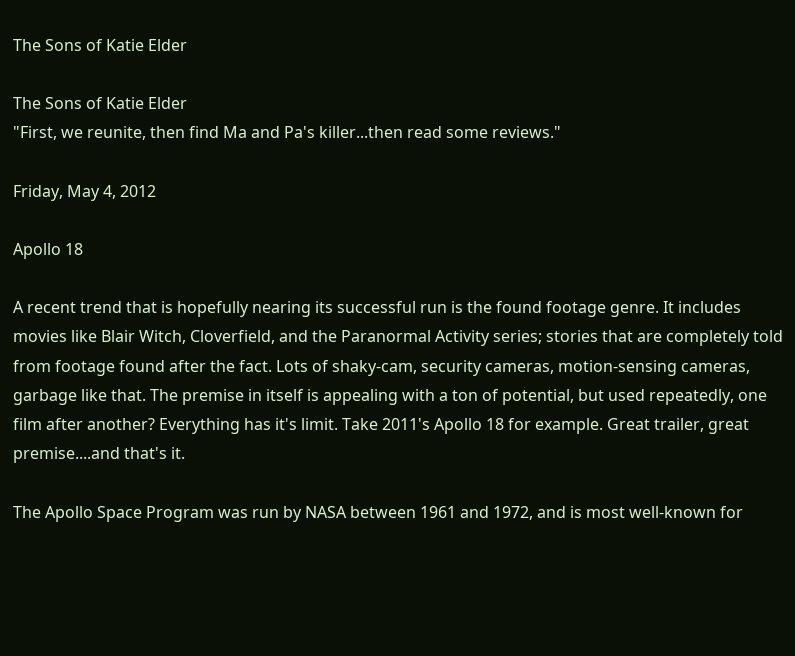The Sons of Katie Elder

The Sons of Katie Elder
"First, we reunite, then find Ma and Pa's killer...then read some reviews."

Friday, May 4, 2012

Apollo 18

A recent trend that is hopefully nearing its successful run is the found footage genre. It includes movies like Blair Witch, Cloverfield, and the Paranormal Activity series; stories that are completely told from footage found after the fact. Lots of shaky-cam, security cameras, motion-sensing cameras, garbage like that. The premise in itself is appealing with a ton of potential, but used repeatedly, one film after another? Everything has it's limit. Take 2011's Apollo 18 for example. Great trailer, great premise....and that's it.

The Apollo Space Program was run by NASA between 1961 and 1972, and is most well-known for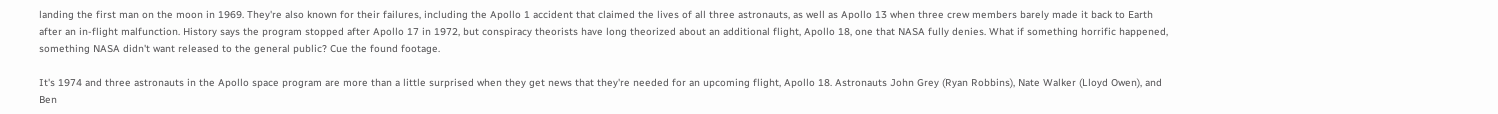landing the first man on the moon in 1969. They're also known for their failures, including the Apollo 1 accident that claimed the lives of all three astronauts, as well as Apollo 13 when three crew members barely made it back to Earth after an in-flight malfunction. History says the program stopped after Apollo 17 in 1972, but conspiracy theorists have long theorized about an additional flight, Apollo 18, one that NASA fully denies. What if something horrific happened, something NASA didn't want released to the general public? Cue the found footage.

It's 1974 and three astronauts in the Apollo space program are more than a little surprised when they get news that they're needed for an upcoming flight, Apollo 18. Astronauts John Grey (Ryan Robbins), Nate Walker (Lloyd Owen), and Ben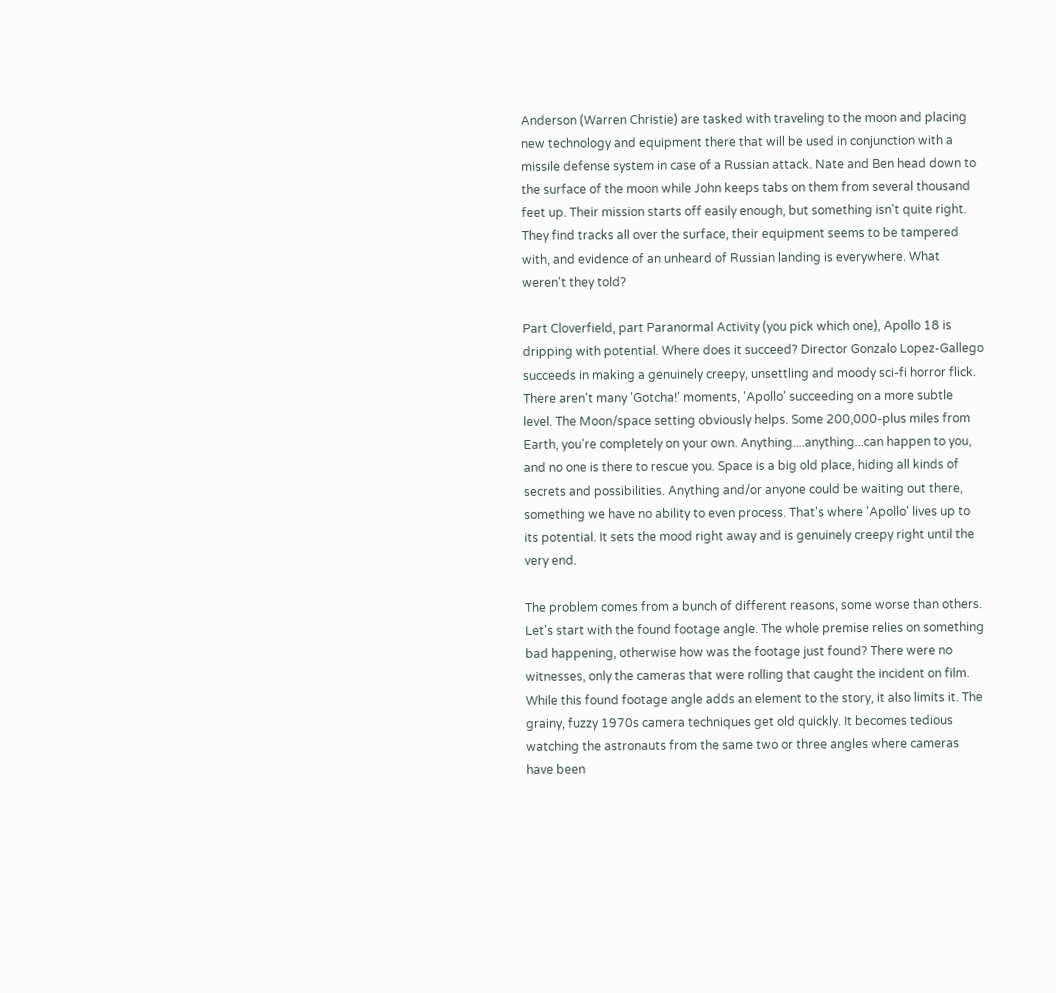Anderson (Warren Christie) are tasked with traveling to the moon and placing new technology and equipment there that will be used in conjunction with a missile defense system in case of a Russian attack. Nate and Ben head down to the surface of the moon while John keeps tabs on them from several thousand feet up. Their mission starts off easily enough, but something isn't quite right. They find tracks all over the surface, their equipment seems to be tampered with, and evidence of an unheard of Russian landing is everywhere. What weren't they told?

Part Cloverfield, part Paranormal Activity (you pick which one), Apollo 18 is dripping with potential. Where does it succeed? Director Gonzalo Lopez-Gallego succeeds in making a genuinely creepy, unsettling and moody sci-fi horror flick. There aren't many 'Gotcha!' moments, 'Apollo' succeeding on a more subtle level. The Moon/space setting obviously helps. Some 200,000-plus miles from Earth, you're completely on your own. Anything....anything...can happen to you, and no one is there to rescue you. Space is a big old place, hiding all kinds of secrets and possibilities. Anything and/or anyone could be waiting out there, something we have no ability to even process. That's where 'Apollo' lives up to its potential. It sets the mood right away and is genuinely creepy right until the very end.

The problem comes from a bunch of different reasons, some worse than others. Let's start with the found footage angle. The whole premise relies on something bad happening, otherwise how was the footage just found? There were no witnesses, only the cameras that were rolling that caught the incident on film. While this found footage angle adds an element to the story, it also limits it. The grainy, fuzzy 1970s camera techniques get old quickly. It becomes tedious watching the astronauts from the same two or three angles where cameras have been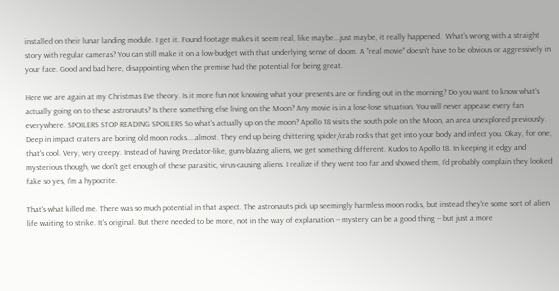installed on their lunar landing module. I get it. Found footage makes it seem real, like maybe...just maybe, it really happened.  What's wrong with a straight story with regular cameras? You can still make it on a low-budget with that underlying sense of doom. A "real movie" doesn't have to be obvious or aggressively in your face. Good and bad here, disappointing when the premise had the potential for being great.

Here we are again at my Christmas Eve theory. Is it more fun not knowing what your presents are or finding out in the morning? Do you want to know what's actually going on to these astronauts? Is there something else living on the Moon? Any movie is in a lose-lose situation. You will never appease every fan everywhere. SPOILERS STOP READING SPOILERS So what's actually up on the moon? Apollo 18 visits the south pole on the Moon, an area unexplored previously. Deep in impact craters are boring old moon rocks....almost. They end up being chittering spider/crab rocks that get into your body and infect you. Okay, for one, that's cool. Very, very creepy. Instead of having Predator-like, guns-blazing aliens, we get something different. Kudos to Apollo 18. In keeping it edgy and mysterious though, we don't get enough of these parasitic, virus-causing aliens. I realize if they went too far and showed them, I'd probably complain they looked fake so yes, I'm a hypocrite.

That's what killed me. There was so much potential in that aspect. The astronauts pick up seemingly harmless moon rocks, but instead they're some sort of alien life waiting to strike. It's original. But there needed to be more, not in the way of explanation -- mystery can be a good thing -- but just a more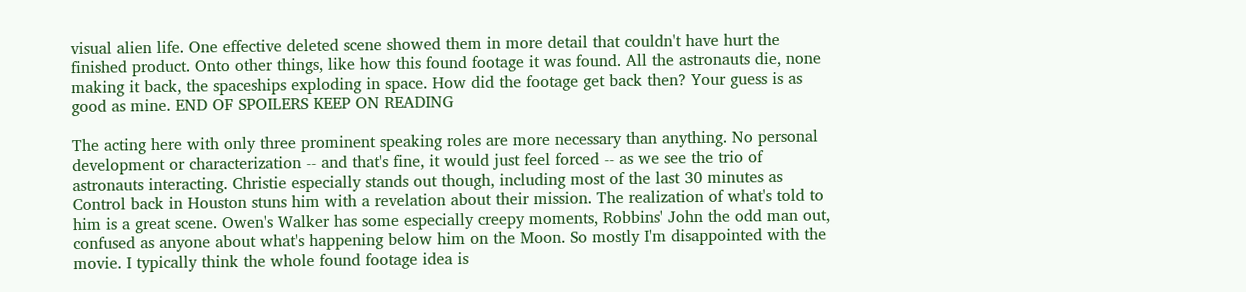visual alien life. One effective deleted scene showed them in more detail that couldn't have hurt the finished product. Onto other things, like how this found footage it was found. All the astronauts die, none making it back, the spaceships exploding in space. How did the footage get back then? Your guess is as good as mine. END OF SPOILERS KEEP ON READING

The acting here with only three prominent speaking roles are more necessary than anything. No personal development or characterization -- and that's fine, it would just feel forced -- as we see the trio of astronauts interacting. Christie especially stands out though, including most of the last 30 minutes as Control back in Houston stuns him with a revelation about their mission. The realization of what's told to him is a great scene. Owen's Walker has some especially creepy moments, Robbins' John the odd man out, confused as anyone about what's happening below him on the Moon. So mostly I'm disappointed with the movie. I typically think the whole found footage idea is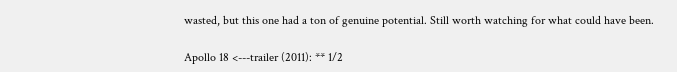wasted, but this one had a ton of genuine potential. Still worth watching for what could have been.

Apollo 18 <---trailer (2011): ** 1/2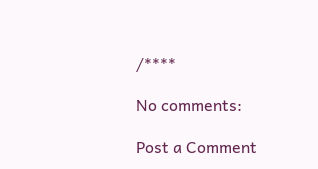/****

No comments:

Post a Comment